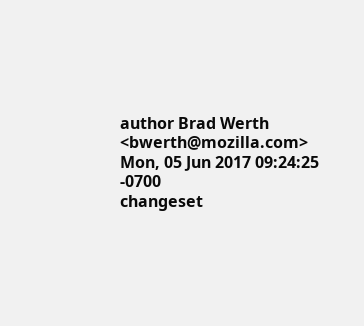author Brad Werth <bwerth@mozilla.com>
Mon, 05 Jun 2017 09:24:25 -0700
changeset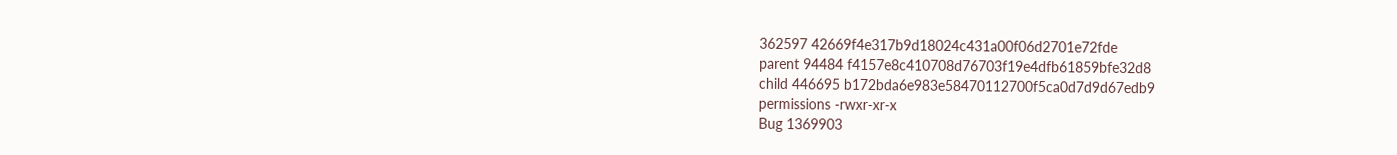362597 42669f4e317b9d18024c431a00f06d2701e72fde
parent 94484 f4157e8c410708d76703f19e4dfb61859bfe32d8
child 446695 b172bda6e983e58470112700f5ca0d7d9d67edb9
permissions -rwxr-xr-x
Bug 1369903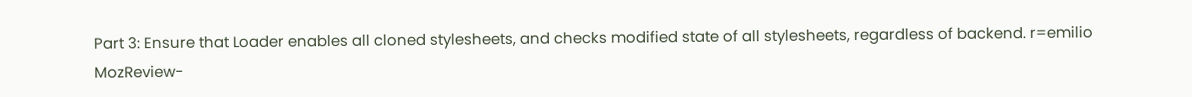Part 3: Ensure that Loader enables all cloned stylesheets, and checks modified state of all stylesheets, regardless of backend. r=emilio MozReview-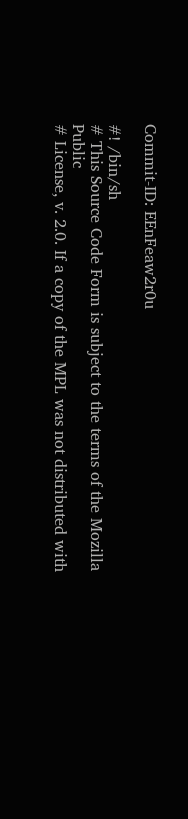Commit-ID: EEnFeaw2r0u

#! /bin/sh
# This Source Code Form is subject to the terms of the Mozilla Public
# License, v. 2.0. If a copy of the MPL was not distributed with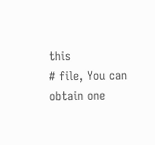this
# file, You can obtain one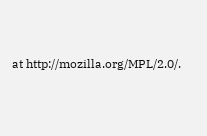at http://mozilla.org/MPL/2.0/.